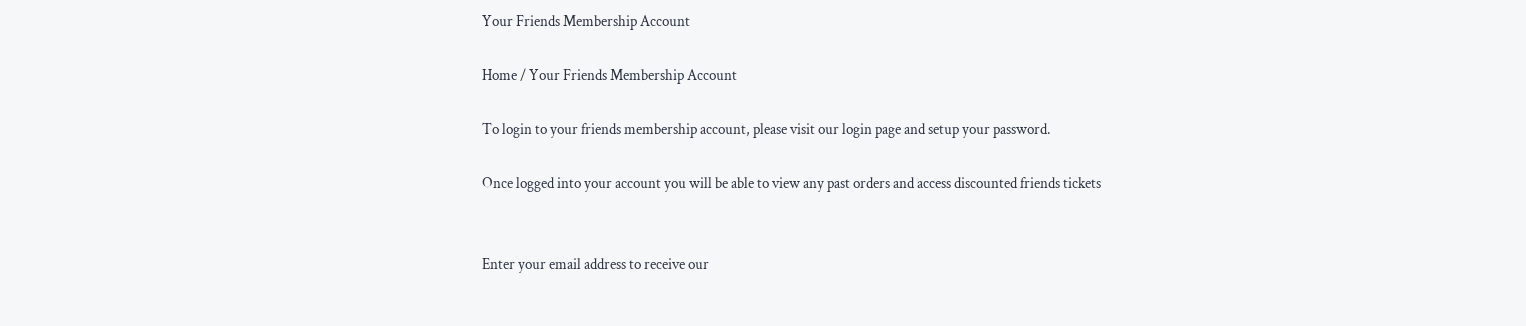Your Friends Membership Account

Home / Your Friends Membership Account

To login to your friends membership account, please visit our login page and setup your password.

Once logged into your account you will be able to view any past orders and access discounted friends tickets


Enter your email address to receive our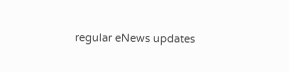regular eNews updates